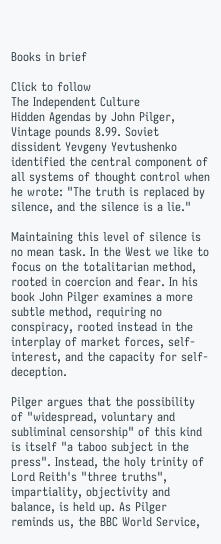Books in brief

Click to follow
The Independent Culture
Hidden Agendas by John Pilger, Vintage pounds 8.99. Soviet dissident Yevgeny Yevtushenko identified the central component of all systems of thought control when he wrote: "The truth is replaced by silence, and the silence is a lie."

Maintaining this level of silence is no mean task. In the West we like to focus on the totalitarian method, rooted in coercion and fear. In his book John Pilger examines a more subtle method, requiring no conspiracy, rooted instead in the interplay of market forces, self-interest, and the capacity for self-deception.

Pilger argues that the possibility of "widespread, voluntary and subliminal censorship" of this kind is itself "a taboo subject in the press". Instead, the holy trinity of Lord Reith's "three truths", impartiality, objectivity and balance, is held up. As Pilger reminds us, the BBC World Service,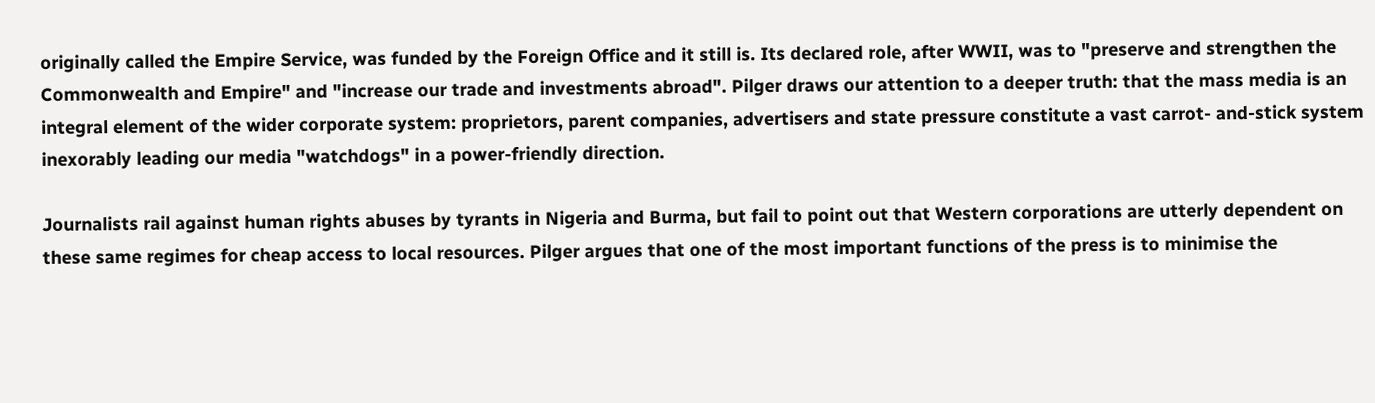originally called the Empire Service, was funded by the Foreign Office and it still is. Its declared role, after WWII, was to "preserve and strengthen the Commonwealth and Empire" and "increase our trade and investments abroad". Pilger draws our attention to a deeper truth: that the mass media is an integral element of the wider corporate system: proprietors, parent companies, advertisers and state pressure constitute a vast carrot- and-stick system inexorably leading our media "watchdogs" in a power-friendly direction.

Journalists rail against human rights abuses by tyrants in Nigeria and Burma, but fail to point out that Western corporations are utterly dependent on these same regimes for cheap access to local resources. Pilger argues that one of the most important functions of the press is to minimise the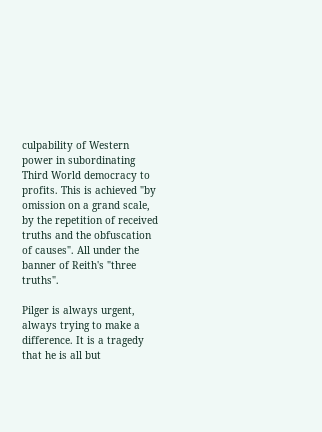culpability of Western power in subordinating Third World democracy to profits. This is achieved "by omission on a grand scale, by the repetition of received truths and the obfuscation of causes". All under the banner of Reith's "three truths".

Pilger is always urgent, always trying to make a difference. It is a tragedy that he is all but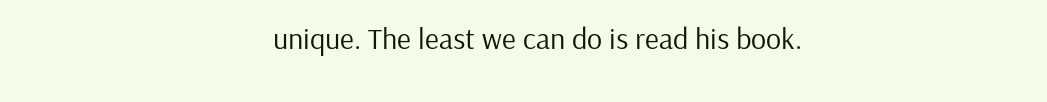unique. The least we can do is read his book.